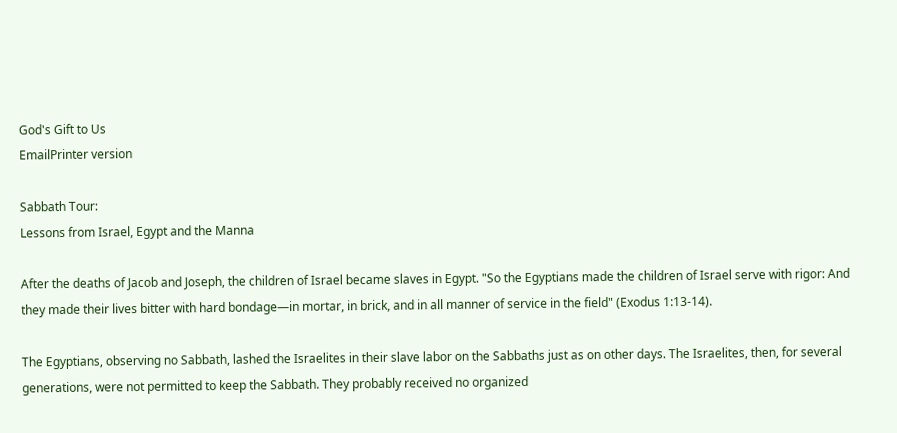God's Gift to Us
EmailPrinter version

Sabbath Tour:
Lessons from Israel, Egypt and the Manna

After the deaths of Jacob and Joseph, the children of Israel became slaves in Egypt. "So the Egyptians made the children of Israel serve with rigor: And they made their lives bitter with hard bondage—in mortar, in brick, and in all manner of service in the field" (Exodus 1:13-14).

The Egyptians, observing no Sabbath, lashed the Israelites in their slave labor on the Sabbaths just as on other days. The Israelites, then, for several generations, were not permitted to keep the Sabbath. They probably received no organized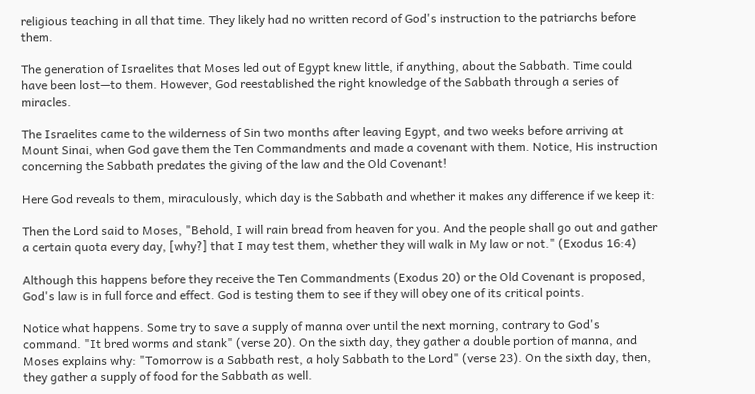religious teaching in all that time. They likely had no written record of God's instruction to the patriarchs before them.

The generation of Israelites that Moses led out of Egypt knew little, if anything, about the Sabbath. Time could have been lost—to them. However, God reestablished the right knowledge of the Sabbath through a series of miracles.

The Israelites came to the wilderness of Sin two months after leaving Egypt, and two weeks before arriving at Mount Sinai, when God gave them the Ten Commandments and made a covenant with them. Notice, His instruction concerning the Sabbath predates the giving of the law and the Old Covenant!

Here God reveals to them, miraculously, which day is the Sabbath and whether it makes any difference if we keep it:

Then the Lord said to Moses, "Behold, I will rain bread from heaven for you. And the people shall go out and gather a certain quota every day, [why?] that I may test them, whether they will walk in My law or not." (Exodus 16:4)

Although this happens before they receive the Ten Commandments (Exodus 20) or the Old Covenant is proposed, God's law is in full force and effect. God is testing them to see if they will obey one of its critical points.

Notice what happens. Some try to save a supply of manna over until the next morning, contrary to God's command. "It bred worms and stank" (verse 20). On the sixth day, they gather a double portion of manna, and Moses explains why: "Tomorrow is a Sabbath rest, a holy Sabbath to the Lord" (verse 23). On the sixth day, then, they gather a supply of food for the Sabbath as well.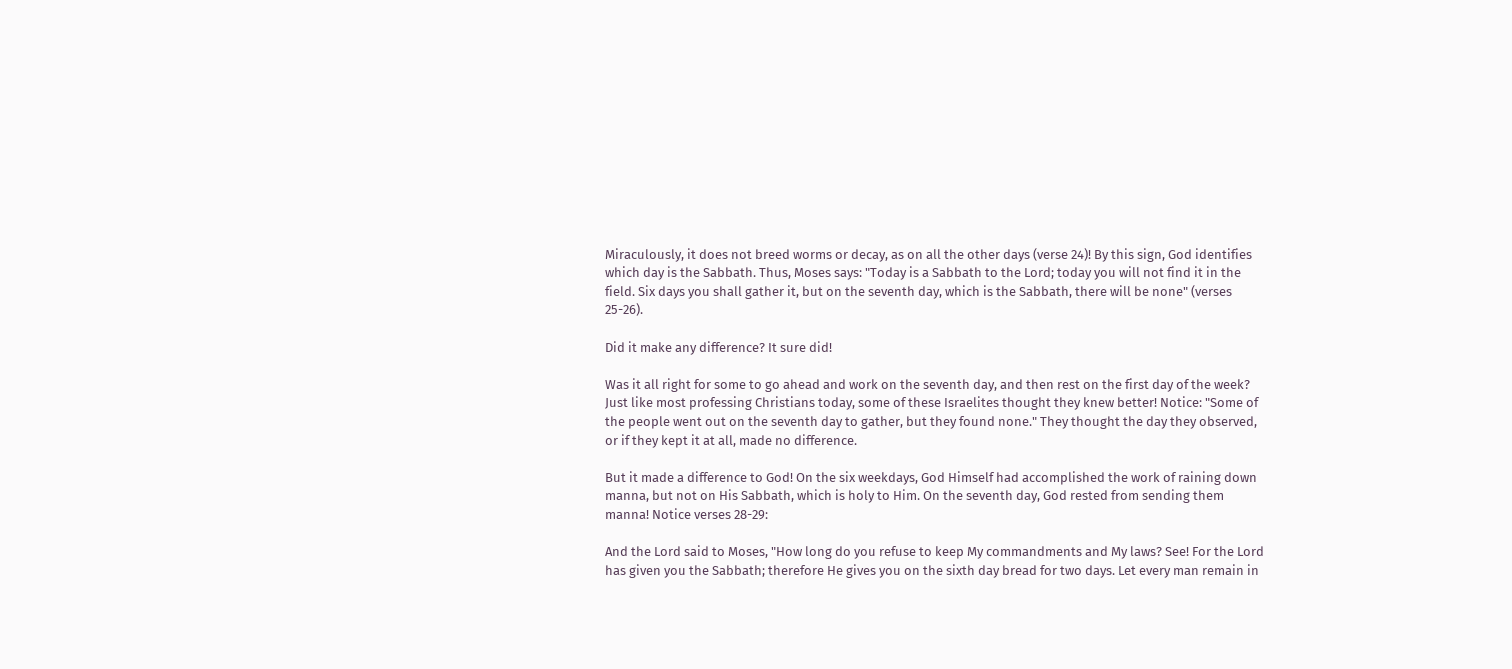Miraculously, it does not breed worms or decay, as on all the other days (verse 24)! By this sign, God identifies which day is the Sabbath. Thus, Moses says: "Today is a Sabbath to the Lord; today you will not find it in the field. Six days you shall gather it, but on the seventh day, which is the Sabbath, there will be none" (verses 25-26).

Did it make any difference? It sure did!

Was it all right for some to go ahead and work on the seventh day, and then rest on the first day of the week? Just like most professing Christians today, some of these Israelites thought they knew better! Notice: "Some of the people went out on the seventh day to gather, but they found none." They thought the day they observed, or if they kept it at all, made no difference.

But it made a difference to God! On the six weekdays, God Himself had accomplished the work of raining down manna, but not on His Sabbath, which is holy to Him. On the seventh day, God rested from sending them manna! Notice verses 28-29:

And the Lord said to Moses, "How long do you refuse to keep My commandments and My laws? See! For the Lord has given you the Sabbath; therefore He gives you on the sixth day bread for two days. Let every man remain in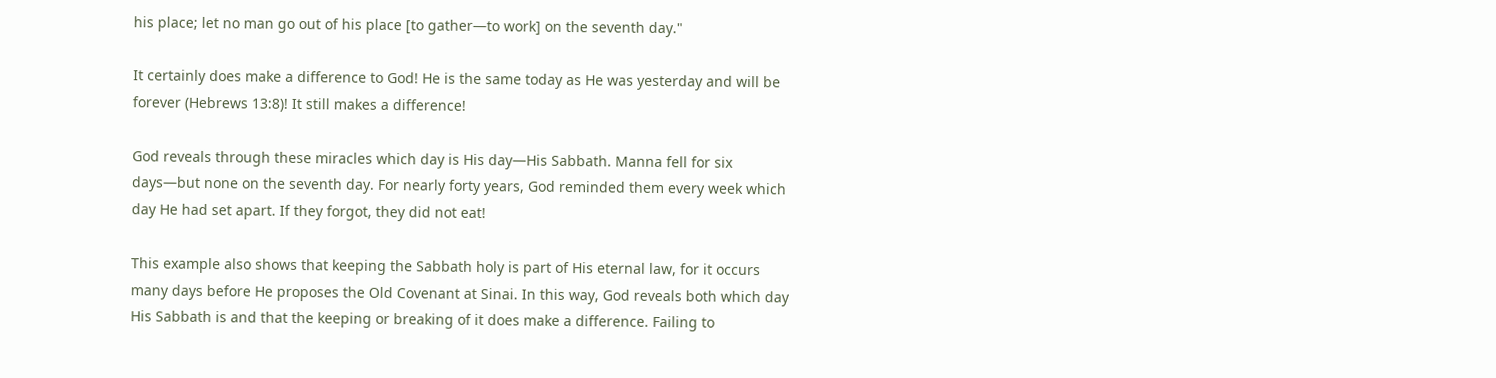his place; let no man go out of his place [to gather—to work] on the seventh day."

It certainly does make a difference to God! He is the same today as He was yesterday and will be forever (Hebrews 13:8)! It still makes a difference!

God reveals through these miracles which day is His day—His Sabbath. Manna fell for six days—but none on the seventh day. For nearly forty years, God reminded them every week which day He had set apart. If they forgot, they did not eat!

This example also shows that keeping the Sabbath holy is part of His eternal law, for it occurs many days before He proposes the Old Covenant at Sinai. In this way, God reveals both which day His Sabbath is and that the keeping or breaking of it does make a difference. Failing to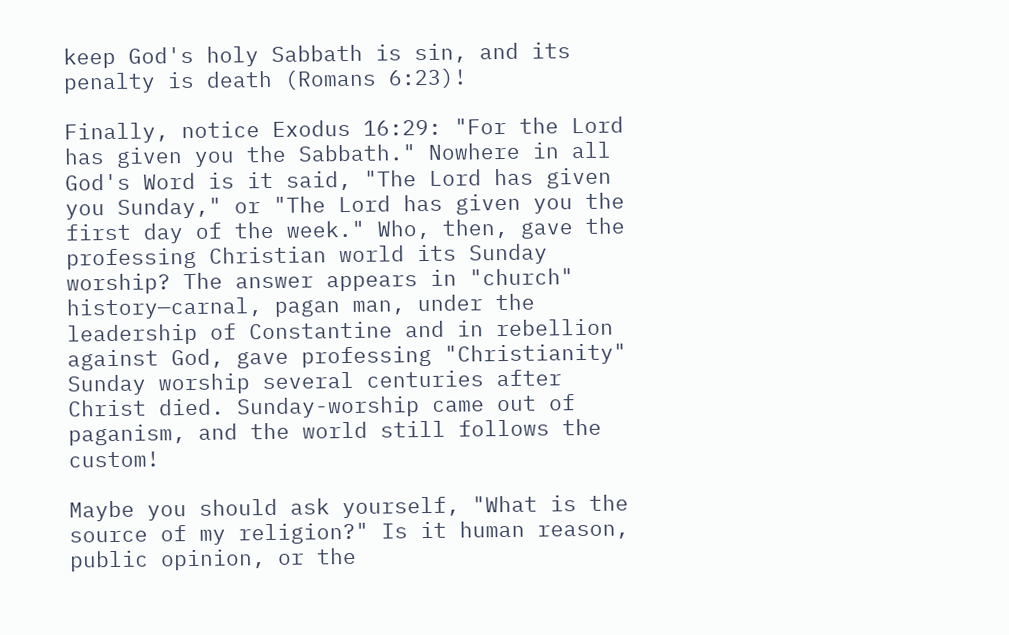keep God's holy Sabbath is sin, and its penalty is death (Romans 6:23)!

Finally, notice Exodus 16:29: "For the Lord has given you the Sabbath." Nowhere in all God's Word is it said, "The Lord has given you Sunday," or "The Lord has given you the first day of the week." Who, then, gave the professing Christian world its Sunday worship? The answer appears in "church" history—carnal, pagan man, under the leadership of Constantine and in rebellion against God, gave professing "Christianity" Sunday worship several centuries after Christ died. Sunday-worship came out of paganism, and the world still follows the custom!

Maybe you should ask yourself, "What is the source of my religion?" Is it human reason, public opinion, or the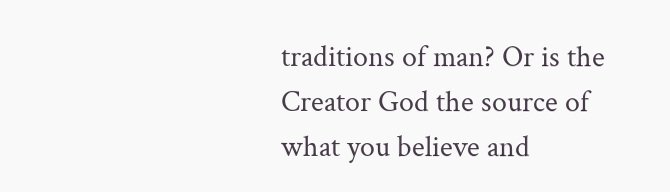traditions of man? Or is the Creator God the source of what you believe and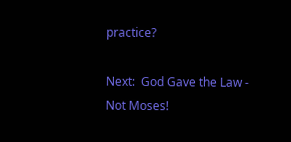practice?

Next:  God Gave the Law - Not Moses!